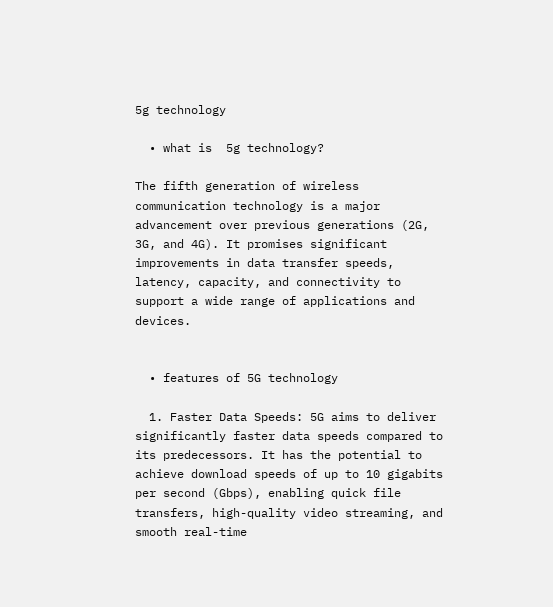5g technology

  • what is  5g technology?

The fifth generation of wireless communication technology is a major advancement over previous generations (2G, 3G, and 4G). It promises significant improvements in data transfer speeds, latency, capacity, and connectivity to support a wide range of applications and devices.


  • features of 5G technology

  1. Faster Data Speeds: 5G aims to deliver significantly faster data speeds compared to its predecessors. It has the potential to achieve download speeds of up to 10 gigabits per second (Gbps), enabling quick file transfers, high-quality video streaming, and smooth real-time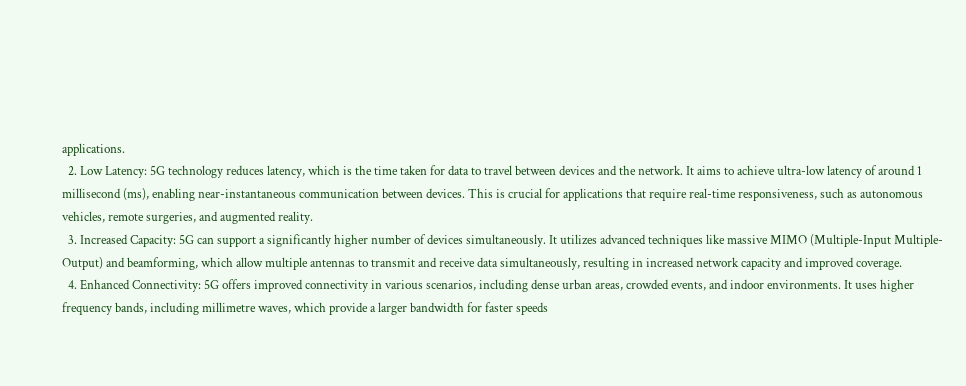applications.
  2. Low Latency: 5G technology reduces latency, which is the time taken for data to travel between devices and the network. It aims to achieve ultra-low latency of around 1 millisecond (ms), enabling near-instantaneous communication between devices. This is crucial for applications that require real-time responsiveness, such as autonomous vehicles, remote surgeries, and augmented reality.
  3. Increased Capacity: 5G can support a significantly higher number of devices simultaneously. It utilizes advanced techniques like massive MIMO (Multiple-Input Multiple-Output) and beamforming, which allow multiple antennas to transmit and receive data simultaneously, resulting in increased network capacity and improved coverage.
  4. Enhanced Connectivity: 5G offers improved connectivity in various scenarios, including dense urban areas, crowded events, and indoor environments. It uses higher frequency bands, including millimetre waves, which provide a larger bandwidth for faster speeds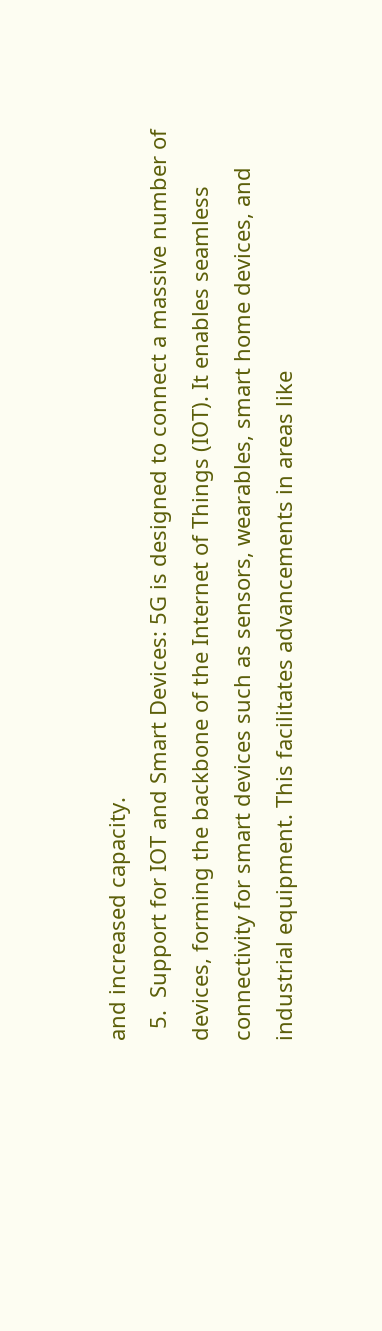and increased capacity.
  5.  Support for IOT and Smart Devices: 5G is designed to connect a massive number of devices, forming the backbone of the Internet of Things (IOT). It enables seamless connectivity for smart devices such as sensors, wearables, smart home devices, and industrial equipment. This facilitates advancements in areas like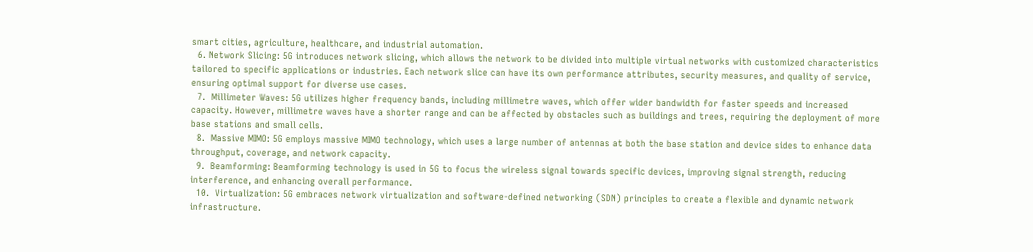smart cities, agriculture, healthcare, and industrial automation.
  6. Network Slicing: 5G introduces network slicing, which allows the network to be divided into multiple virtual networks with customized characteristics tailored to specific applications or industries. Each network slice can have its own performance attributes, security measures, and quality of service, ensuring optimal support for diverse use cases.
  7.  Millimeter Waves: 5G utilizes higher frequency bands, including millimetre waves, which offer wider bandwidth for faster speeds and increased capacity. However, millimetre waves have a shorter range and can be affected by obstacles such as buildings and trees, requiring the deployment of more base stations and small cells.
  8.  Massive MIMO: 5G employs massive MIMO technology, which uses a large number of antennas at both the base station and device sides to enhance data throughput, coverage, and network capacity.
  9.  Beamforming: Beamforming technology is used in 5G to focus the wireless signal towards specific devices, improving signal strength, reducing interference, and enhancing overall performance.
  10.  Virtualization: 5G embraces network virtualization and software-defined networking (SDN) principles to create a flexible and dynamic network infrastructure.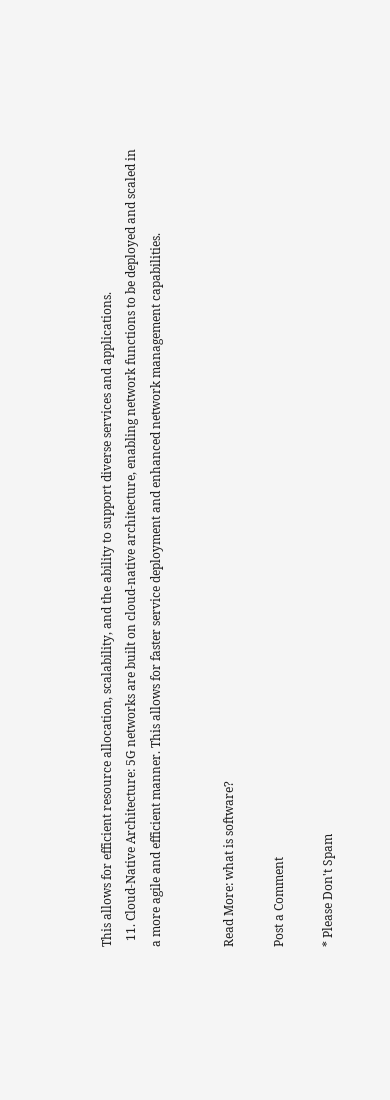This allows for efficient resource allocation, scalability, and the ability to support diverse services and applications.
  11. Cloud-Native Architecture: 5G networks are built on cloud-native architecture, enabling network functions to be deployed and scaled in a more agile and efficient manner. This allows for faster service deployment and enhanced network management capabilities.


Read More: what is software?

Post a Comment

* Please Don't Spam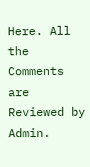Here. All the Comments are Reviewed by Admin.